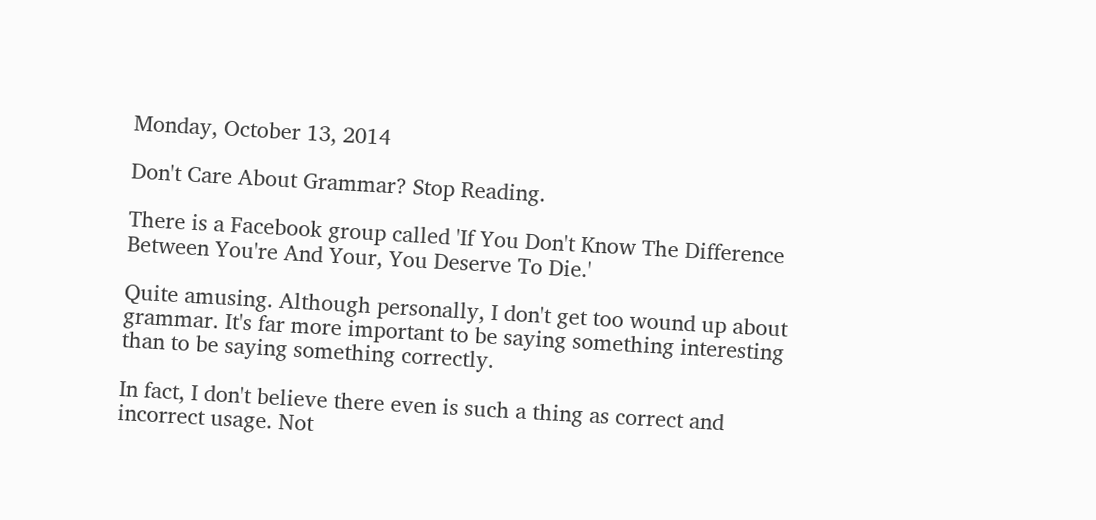Monday, October 13, 2014

Don't Care About Grammar? Stop Reading.

There is a Facebook group called 'If You Don't Know The Difference Between You're And Your, You Deserve To Die.'

Quite amusing. Although personally, I don't get too wound up about grammar. It's far more important to be saying something interesting than to be saying something correctly.

In fact, I don't believe there even is such a thing as correct and incorrect usage. Not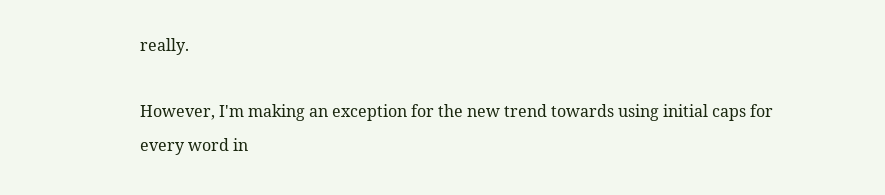really.

However, I'm making an exception for the new trend towards using initial caps for every word in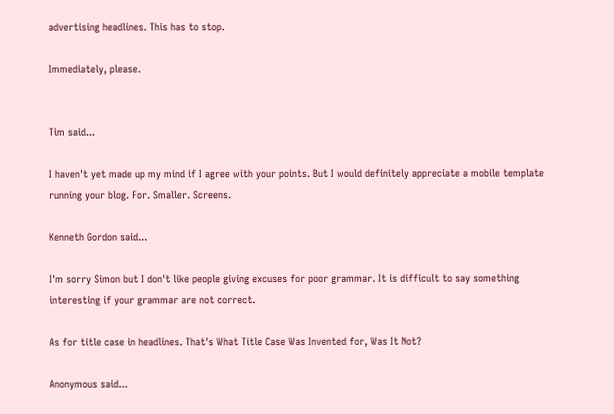advertising headlines. This has to stop.

Immediately, please.


Tim said...

I haven't yet made up my mind if I agree with your points. But I would definitely appreciate a mobile template running your blog. For. Smaller. Screens.

Kenneth Gordon said...

I'm sorry Simon but I don't like people giving excuses for poor grammar. It is difficult to say something interesting if your grammar are not correct.

As for title case in headlines. That's What Title Case Was Invented for, Was It Not?

Anonymous said...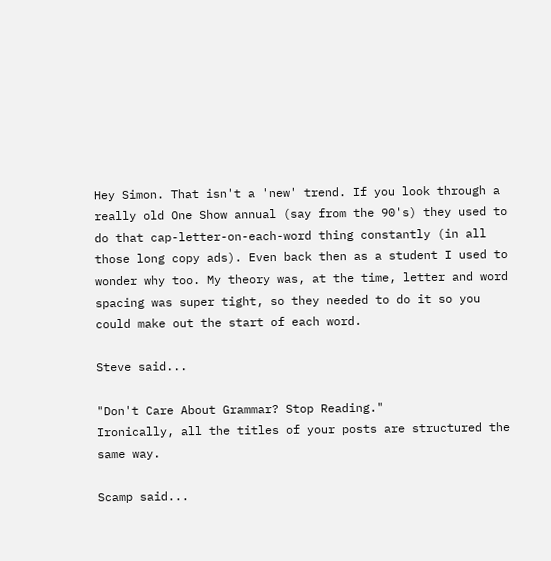Hey Simon. That isn't a 'new' trend. If you look through a really old One Show annual (say from the 90's) they used to do that cap-letter-on-each-word thing constantly (in all those long copy ads). Even back then as a student I used to wonder why too. My theory was, at the time, letter and word spacing was super tight, so they needed to do it so you could make out the start of each word.

Steve said...

"Don't Care About Grammar? Stop Reading."
Ironically, all the titles of your posts are structured the same way.

Scamp said...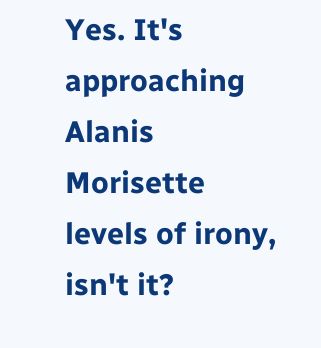Yes. It's approaching Alanis Morisette levels of irony, isn't it?